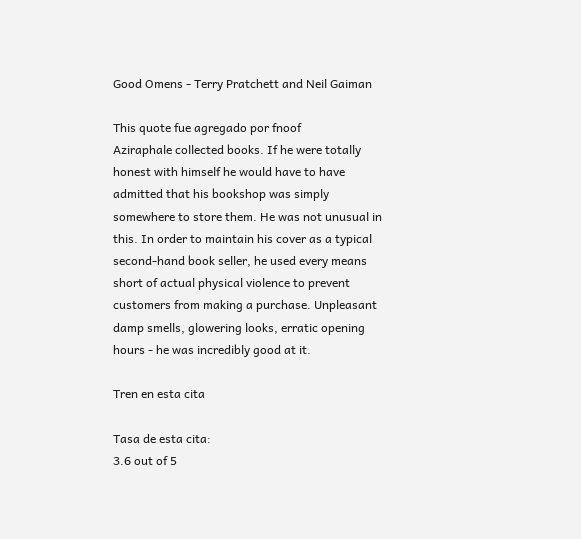Good Omens - Terry Pratchett and Neil Gaiman

This quote fue agregado por fnoof
Aziraphale collected books. If he were totally honest with himself he would have to have admitted that his bookshop was simply somewhere to store them. He was not unusual in this. In order to maintain his cover as a typical second-hand book seller, he used every means short of actual physical violence to prevent customers from making a purchase. Unpleasant damp smells, glowering looks, erratic opening hours - he was incredibly good at it.

Tren en esta cita

Tasa de esta cita:
3.6 out of 5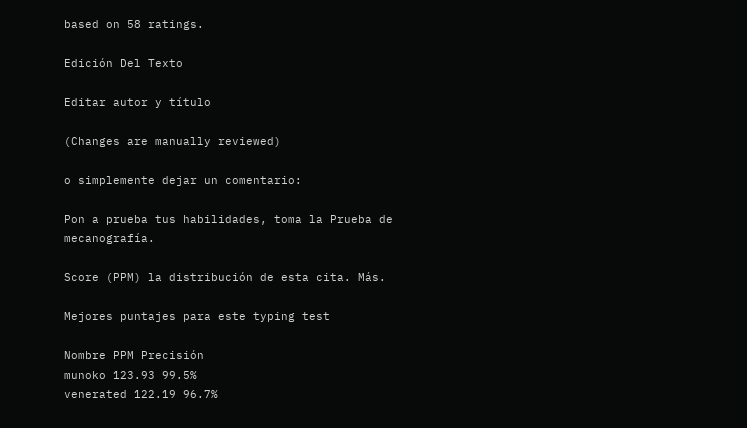based on 58 ratings.

Edición Del Texto

Editar autor y título

(Changes are manually reviewed)

o simplemente dejar un comentario:

Pon a prueba tus habilidades, toma la Prueba de mecanografía.

Score (PPM) la distribución de esta cita. Más.

Mejores puntajes para este typing test

Nombre PPM Precisión
munoko 123.93 99.5%
venerated 122.19 96.7%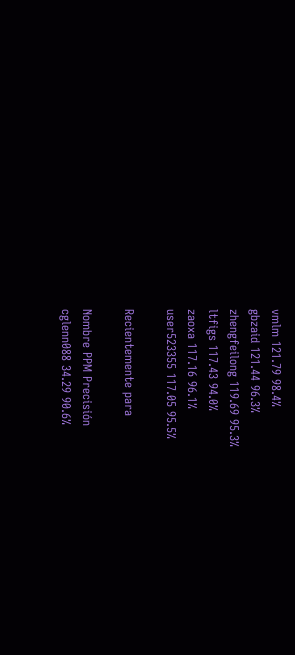vmlm 121.79 98.4%
gbzaid 121.44 96.3%
zhengfeilong 119.69 95.3%
ltfigs 117.43 94.0%
zaoxa 117.16 96.1%
user523355 117.05 95.5%

Recientemente para

Nombre PPM Precisión
cglenn088 34.29 90.6%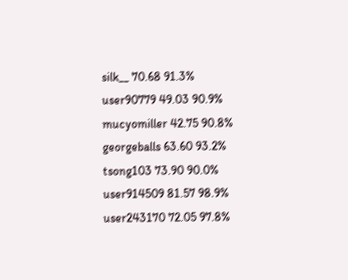silk__ 70.68 91.3%
user90779 49.03 90.9%
mucyomiller 42.75 90.8%
georgeballs 63.60 93.2%
tsong103 73.90 90.0%
user914509 81.57 98.9%
user243170 72.05 97.8%